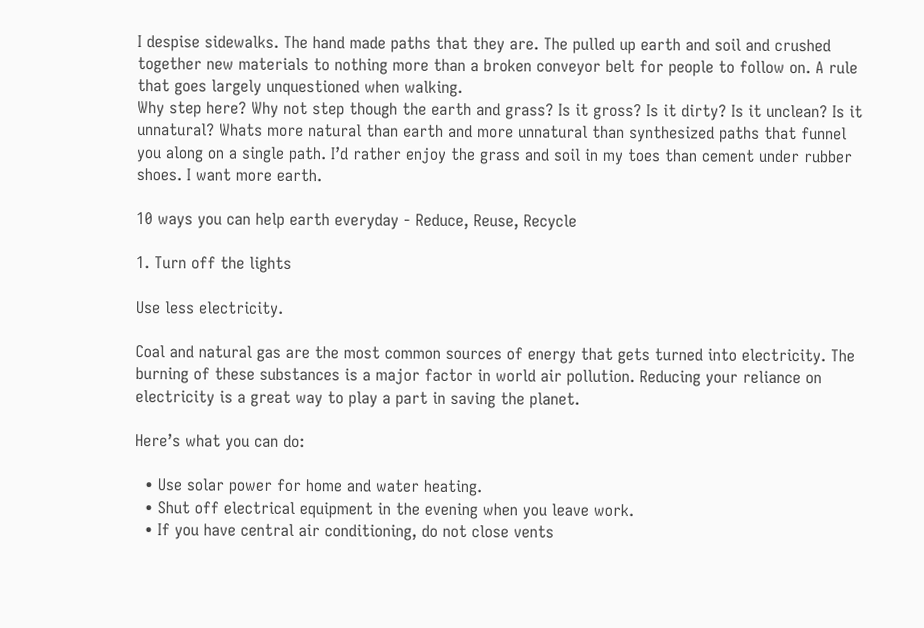I despise sidewalks. The hand made paths that they are. The pulled up earth and soil and crushed together new materials to nothing more than a broken conveyor belt for people to follow on. A rule that goes largely unquestioned when walking.
Why step here? Why not step though the earth and grass? Is it gross? Is it dirty? Is it unclean? Is it unnatural? Whats more natural than earth and more unnatural than synthesized paths that funnel you along on a single path. I’d rather enjoy the grass and soil in my toes than cement under rubber shoes. I want more earth.

10 ways you can help earth everyday - Reduce, Reuse, Recycle

1. Turn off the lights

Use less electricity.

Coal and natural gas are the most common sources of energy that gets turned into electricity. The burning of these substances is a major factor in world air pollution. Reducing your reliance on electricity is a great way to play a part in saving the planet.

Here’s what you can do:

  • Use solar power for home and water heating.
  • Shut off electrical equipment in the evening when you leave work.
  • If you have central air conditioning, do not close vents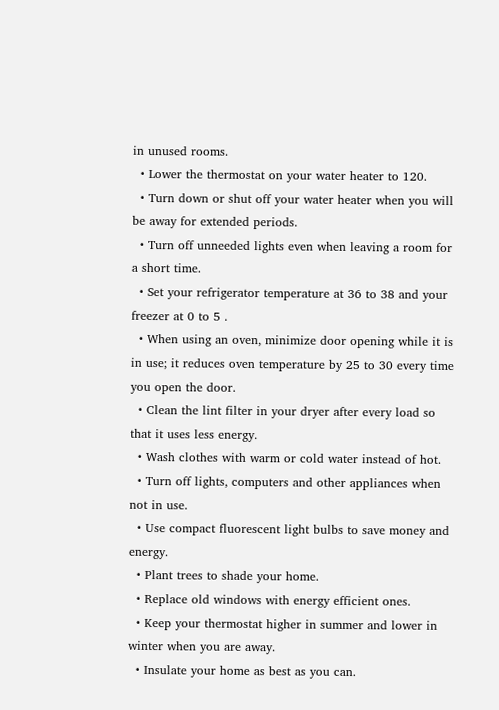in unused rooms.
  • Lower the thermostat on your water heater to 120.
  • Turn down or shut off your water heater when you will be away for extended periods.
  • Turn off unneeded lights even when leaving a room for a short time.
  • Set your refrigerator temperature at 36 to 38 and your freezer at 0 to 5 .
  • When using an oven, minimize door opening while it is in use; it reduces oven temperature by 25 to 30 every time you open the door.
  • Clean the lint filter in your dryer after every load so that it uses less energy.
  • Wash clothes with warm or cold water instead of hot.
  • Turn off lights, computers and other appliances when not in use.
  • Use compact fluorescent light bulbs to save money and energy.
  • Plant trees to shade your home.
  • Replace old windows with energy efficient ones.
  • Keep your thermostat higher in summer and lower in winter when you are away.
  • Insulate your home as best as you can.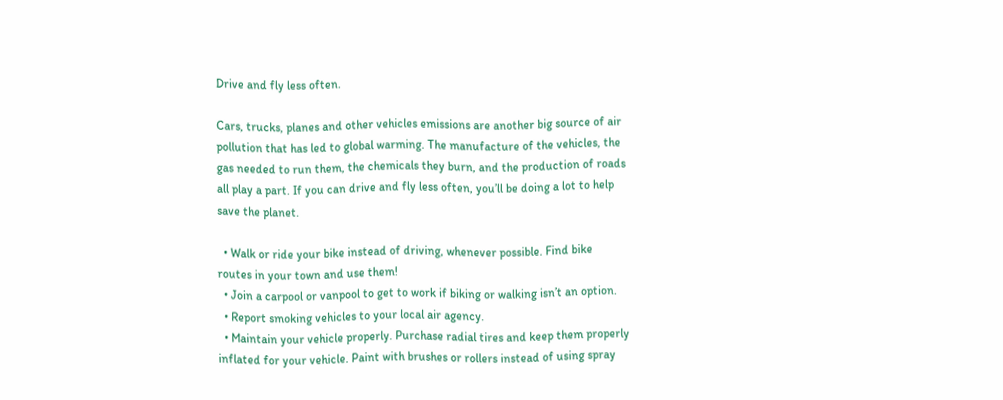Drive and fly less often.

Cars, trucks, planes and other vehicles emissions are another big source of air pollution that has led to global warming. The manufacture of the vehicles, the gas needed to run them, the chemicals they burn, and the production of roads all play a part. If you can drive and fly less often, you’ll be doing a lot to help save the planet.

  • Walk or ride your bike instead of driving, whenever possible. Find bike routes in your town and use them!
  • Join a carpool or vanpool to get to work if biking or walking isn’t an option.
  • Report smoking vehicles to your local air agency.
  • Maintain your vehicle properly. Purchase radial tires and keep them properly inflated for your vehicle. Paint with brushes or rollers instead of using spray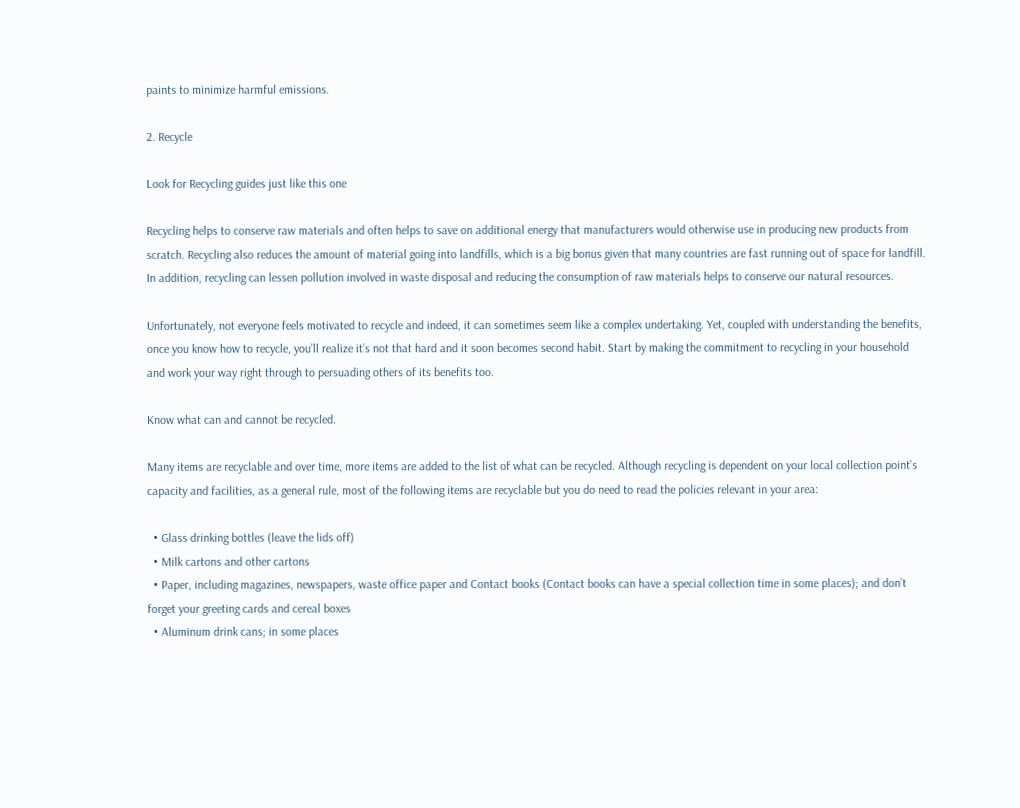paints to minimize harmful emissions.

2. Recycle

Look for Recycling guides just like this one

Recycling helps to conserve raw materials and often helps to save on additional energy that manufacturers would otherwise use in producing new products from scratch. Recycling also reduces the amount of material going into landfills, which is a big bonus given that many countries are fast running out of space for landfill. In addition, recycling can lessen pollution involved in waste disposal and reducing the consumption of raw materials helps to conserve our natural resources.

Unfortunately, not everyone feels motivated to recycle and indeed, it can sometimes seem like a complex undertaking. Yet, coupled with understanding the benefits, once you know how to recycle, you’ll realize it’s not that hard and it soon becomes second habit. Start by making the commitment to recycling in your household and work your way right through to persuading others of its benefits too.

Know what can and cannot be recycled.

Many items are recyclable and over time, more items are added to the list of what can be recycled. Although recycling is dependent on your local collection point’s capacity and facilities, as a general rule, most of the following items are recyclable but you do need to read the policies relevant in your area:

  • Glass drinking bottles (leave the lids off)
  • Milk cartons and other cartons
  • Paper, including magazines, newspapers, waste office paper and Contact books (Contact books can have a special collection time in some places); and don’t forget your greeting cards and cereal boxes
  • Aluminum drink cans; in some places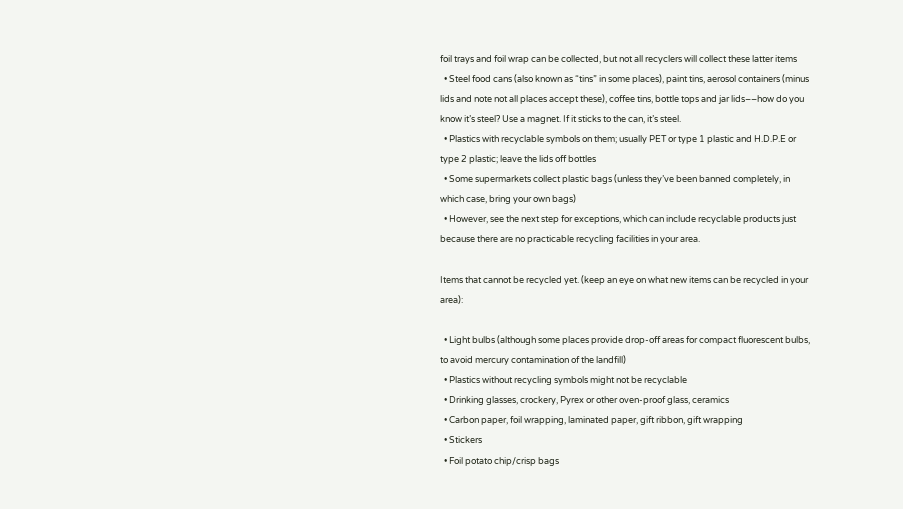foil trays and foil wrap can be collected, but not all recyclers will collect these latter items
  • Steel food cans (also known as “tins” in some places), paint tins, aerosol containers (minus lids and note not all places accept these), coffee tins, bottle tops and jar lids––how do you know it’s steel? Use a magnet. If it sticks to the can, it’s steel.
  • Plastics with recyclable symbols on them; usually PET or type 1 plastic and H.D.P.E or type 2 plastic; leave the lids off bottles
  • Some supermarkets collect plastic bags (unless they’ve been banned completely, in which case, bring your own bags)
  • However, see the next step for exceptions, which can include recyclable products just because there are no practicable recycling facilities in your area.

Items that cannot be recycled yet. (keep an eye on what new items can be recycled in your area):

  • Light bulbs (although some places provide drop-off areas for compact fluorescent bulbs, to avoid mercury contamination of the landfill)
  • Plastics without recycling symbols might not be recyclable
  • Drinking glasses, crockery, Pyrex or other oven-proof glass, ceramics
  • Carbon paper, foil wrapping, laminated paper, gift ribbon, gift wrapping
  • Stickers
  • Foil potato chip/crisp bags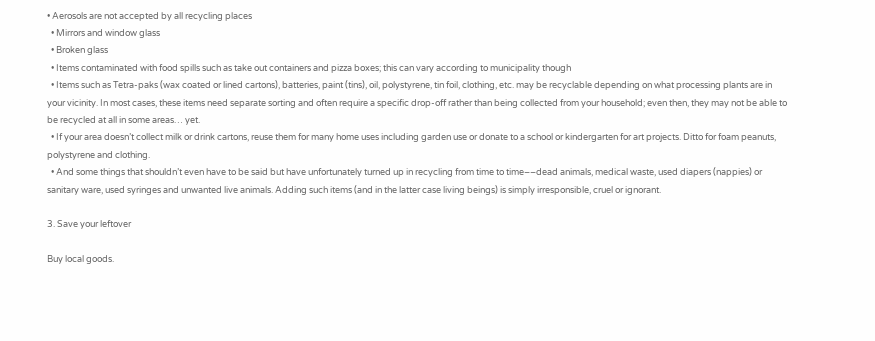• Aerosols are not accepted by all recycling places
  • Mirrors and window glass
  • Broken glass
  • Items contaminated with food spills such as take out containers and pizza boxes; this can vary according to municipality though
  • Items such as Tetra-paks (wax coated or lined cartons), batteries, paint (tins), oil, polystyrene, tin foil, clothing, etc. may be recyclable depending on what processing plants are in your vicinity. In most cases, these items need separate sorting and often require a specific drop-off rather than being collected from your household; even then, they may not be able to be recycled at all in some areas… yet.
  • If your area doesn’t collect milk or drink cartons, reuse them for many home uses including garden use or donate to a school or kindergarten for art projects. Ditto for foam peanuts, polystyrene and clothing.
  • And some things that shouldn’t even have to be said but have unfortunately turned up in recycling from time to time––dead animals, medical waste, used diapers (nappies) or sanitary ware, used syringes and unwanted live animals. Adding such items (and in the latter case living beings) is simply irresponsible, cruel or ignorant.

3. Save your leftover

Buy local goods.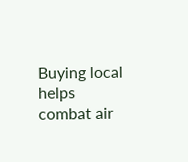Buying local helps combat air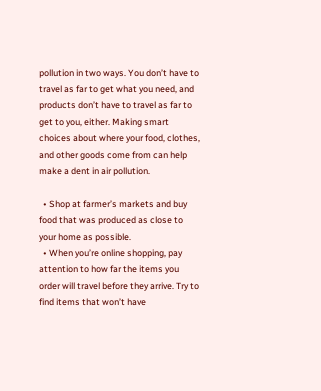pollution in two ways. You don’t have to travel as far to get what you need, and products don’t have to travel as far to get to you, either. Making smart choices about where your food, clothes, and other goods come from can help make a dent in air pollution.

  • Shop at farmer’s markets and buy food that was produced as close to your home as possible.
  • When you’re online shopping, pay attention to how far the items you order will travel before they arrive. Try to find items that won’t have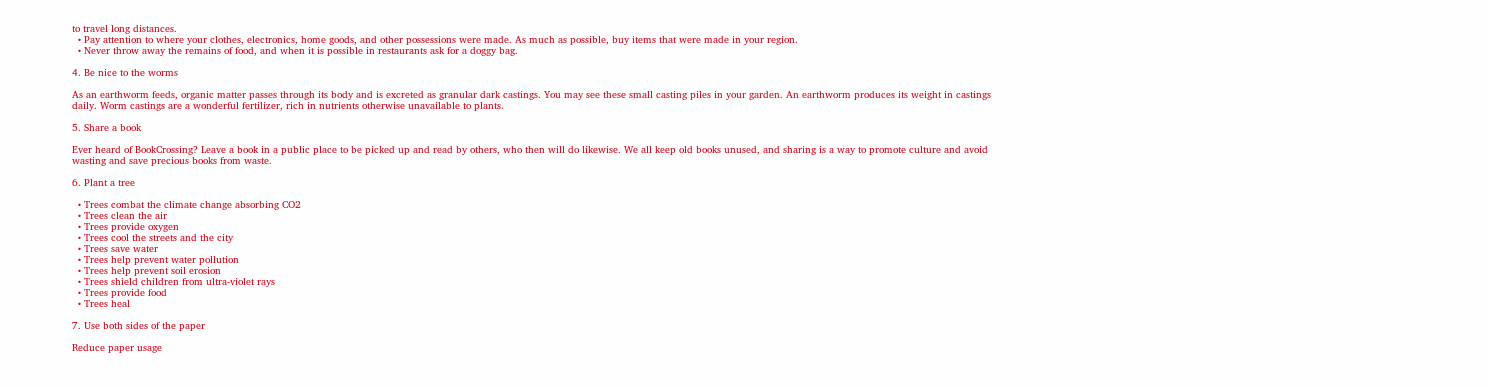to travel long distances.
  • Pay attention to where your clothes, electronics, home goods, and other possessions were made. As much as possible, buy items that were made in your region.
  • Never throw away the remains of food, and when it is possible in restaurants ask for a doggy bag.

4. Be nice to the worms

As an earthworm feeds, organic matter passes through its body and is excreted as granular dark castings. You may see these small casting piles in your garden. An earthworm produces its weight in castings daily. Worm castings are a wonderful fertilizer, rich in nutrients otherwise unavailable to plants.

5. Share a book

Ever heard of BookCrossing? Leave a book in a public place to be picked up and read by others, who then will do likewise. We all keep old books unused, and sharing is a way to promote culture and avoid wasting and save precious books from waste.

6. Plant a tree

  • Trees combat the climate change absorbing CO2
  • Trees clean the air
  • Trees provide oxygen
  • Trees cool the streets and the city
  • Trees save water
  • Trees help prevent water pollution
  • Trees help prevent soil erosion
  • Trees shield children from ultra-violet rays
  • Trees provide food
  • Trees heal

7. Use both sides of the paper

Reduce paper usage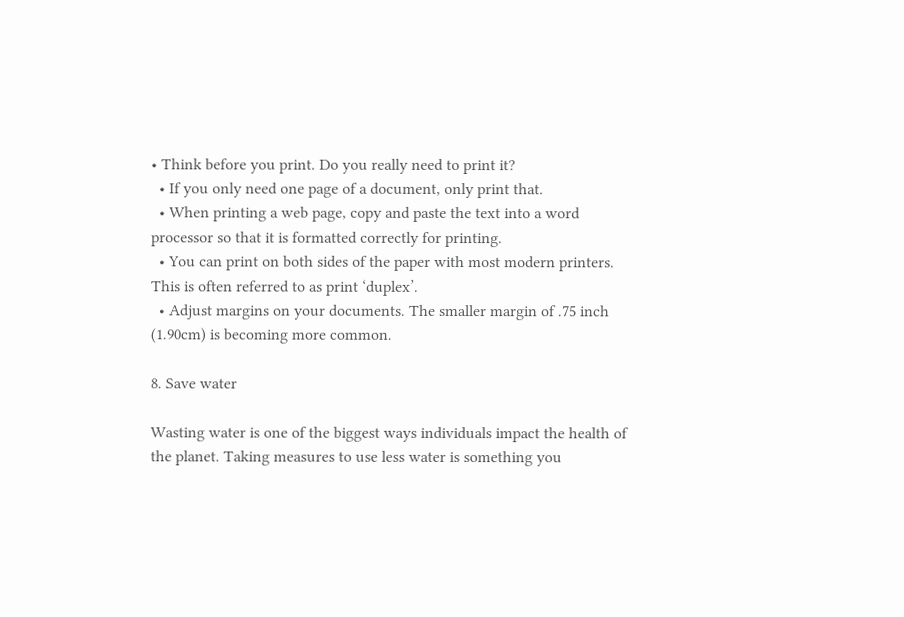• Think before you print. Do you really need to print it?
  • If you only need one page of a document, only print that.
  • When printing a web page, copy and paste the text into a word processor so that it is formatted correctly for printing.
  • You can print on both sides of the paper with most modern printers. This is often referred to as print ‘duplex’.
  • Adjust margins on your documents. The smaller margin of .75 inch (1.90cm) is becoming more common.

8. Save water

Wasting water is one of the biggest ways individuals impact the health of the planet. Taking measures to use less water is something you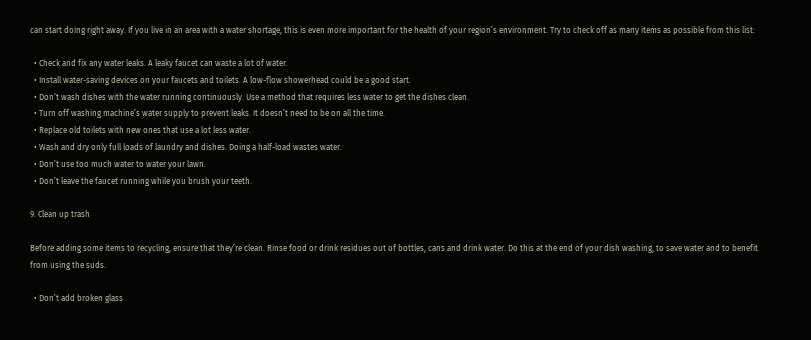can start doing right away. If you live in an area with a water shortage, this is even more important for the health of your region’s environment. Try to check off as many items as possible from this list:

  • Check and fix any water leaks. A leaky faucet can waste a lot of water.
  • Install water-saving devices on your faucets and toilets. A low-flow showerhead could be a good start.
  • Don’t wash dishes with the water running continuously. Use a method that requires less water to get the dishes clean.
  • Turn off washing machine’s water supply to prevent leaks. It doesn’t need to be on all the time.
  • Replace old toilets with new ones that use a lot less water.
  • Wash and dry only full loads of laundry and dishes. Doing a half-load wastes water.
  • Don’t use too much water to water your lawn.
  • Don’t leave the faucet running while you brush your teeth.

9. Clean up trash

Before adding some items to recycling, ensure that they’re clean. Rinse food or drink residues out of bottles, cans and drink water. Do this at the end of your dish washing, to save water and to benefit from using the suds.

  • Don’t add broken glass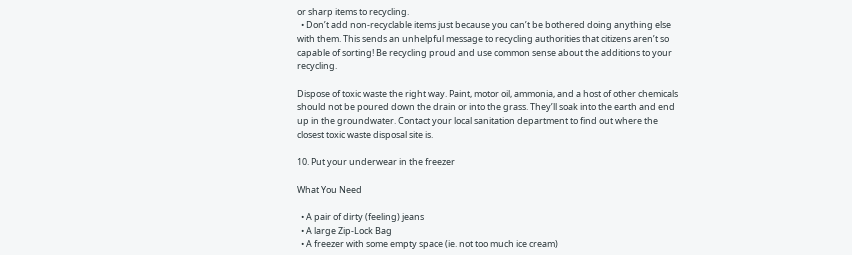or sharp items to recycling.
  • Don’t add non-recyclable items just because you can’t be bothered doing anything else with them. This sends an unhelpful message to recycling authorities that citizens aren’t so capable of sorting! Be recycling proud and use common sense about the additions to your recycling.

Dispose of toxic waste the right way. Paint, motor oil, ammonia, and a host of other chemicals should not be poured down the drain or into the grass. They’ll soak into the earth and end up in the groundwater. Contact your local sanitation department to find out where the closest toxic waste disposal site is.

10. Put your underwear in the freezer

What You Need

  • A pair of dirty (feeling) jeans
  • A large Zip-Lock Bag
  • A freezer with some empty space (ie. not too much ice cream)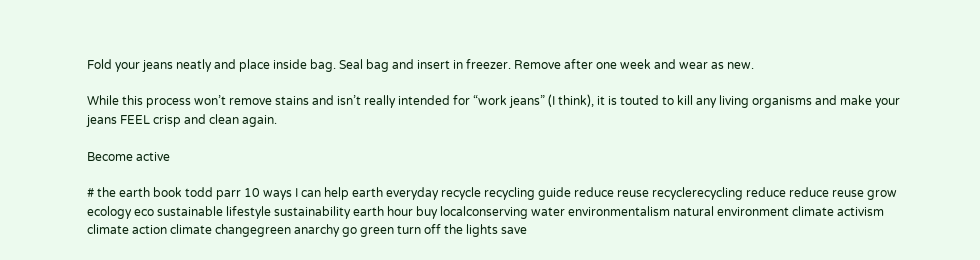Fold your jeans neatly and place inside bag. Seal bag and insert in freezer. Remove after one week and wear as new.

While this process won’t remove stains and isn’t really intended for “work jeans” (I think), it is touted to kill any living organisms and make your jeans FEEL crisp and clean again.

Become active

# the earth book todd parr 10 ways I can help earth everyday recycle recycling guide reduce reuse recyclerecycling reduce reduce reuse grow ecology eco sustainable lifestyle sustainability earth hour buy localconserving water environmentalism natural environment climate activism climate action climate changegreen anarchy go green turn off the lights save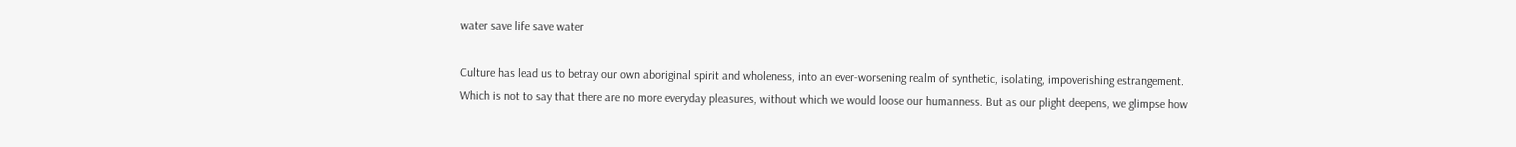water save life save water

Culture has lead us to betray our own aboriginal spirit and wholeness, into an ever-worsening realm of synthetic, isolating, impoverishing estrangement. Which is not to say that there are no more everyday pleasures, without which we would loose our humanness. But as our plight deepens, we glimpse how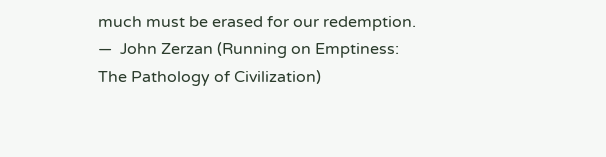much must be erased for our redemption.
—  John Zerzan (Running on Emptiness: The Pathology of Civilization)